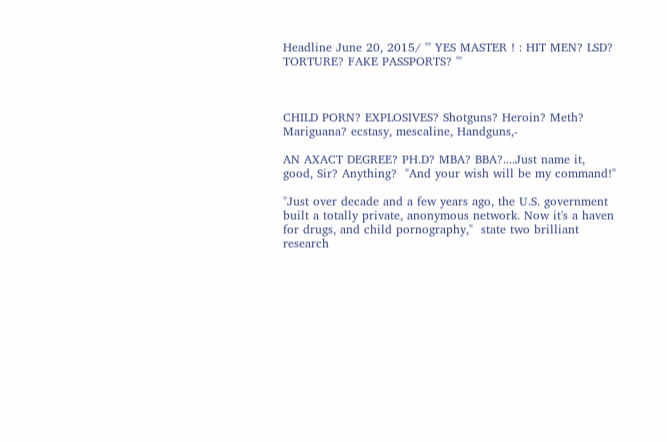Headline June 20, 2015/ ''' YES MASTER ! : HIT MEN? LSD? TORTURE? FAKE PASSPORTS? "'



CHILD PORN? EXPLOSIVES? Shotguns? Heroin? Meth? Mariguana? ecstasy, mescaline, Handguns,-

AN AXACT DEGREE? PH.D? MBA? BBA?....Just name it, good, Sir? Anything?  "And your wish will be my command!"

"Just over decade and a few years ago, the U.S. government built a totally private, anonymous network. Now it's a haven for drugs, and child pornography,"  state two brilliant research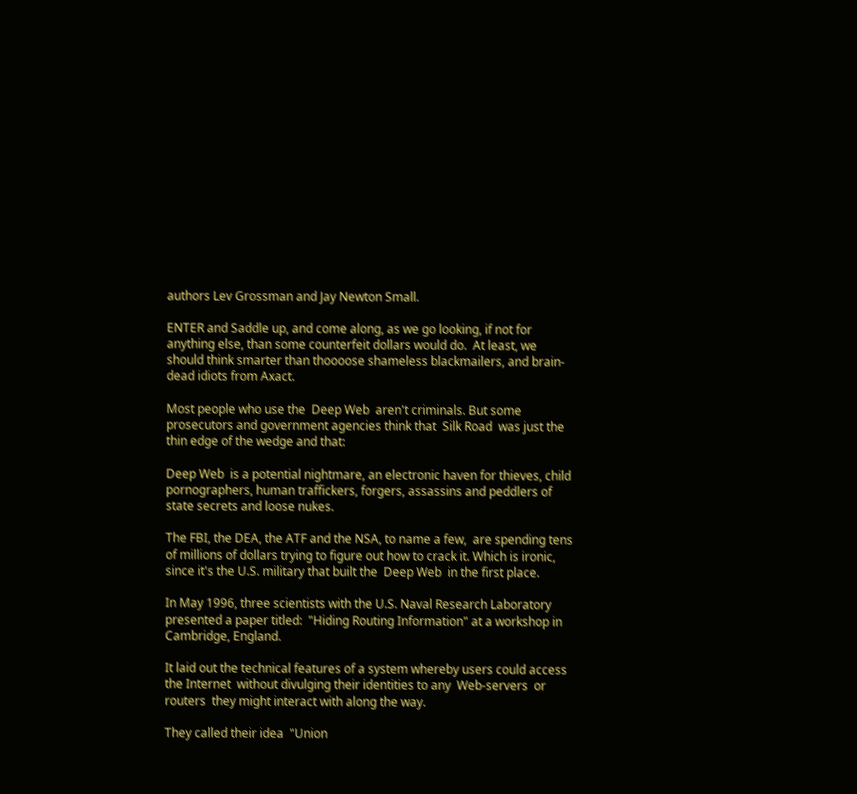authors Lev Grossman and Jay Newton Small.

ENTER and Saddle up, and come along, as we go looking, if not for anything else, than some counterfeit dollars would do.  At least, we should think smarter than thoooose shameless blackmailers, and brain-dead idiots from Axact.

Most people who use the  Deep Web  aren't criminals. But some prosecutors and government agencies think that  Silk Road  was just the thin edge of the wedge and that:

Deep Web  is a potential nightmare, an electronic haven for thieves, child pornographers, human traffickers, forgers, assassins and peddlers of state secrets and loose nukes.

The FBI, the DEA, the ATF and the NSA, to name a few,  are spending tens of millions of dollars trying to figure out how to crack it. Which is ironic, since it's the U.S. military that built the  Deep Web  in the first place.

In May 1996, three scientists with the U.S. Naval Research Laboratory presented a paper titled:  "Hiding Routing Information" at a workshop in Cambridge, England.

It laid out the technical features of a system whereby users could access the Internet  without divulging their identities to any  Web-servers  or  routers  they might interact with along the way.

They called their idea  "Union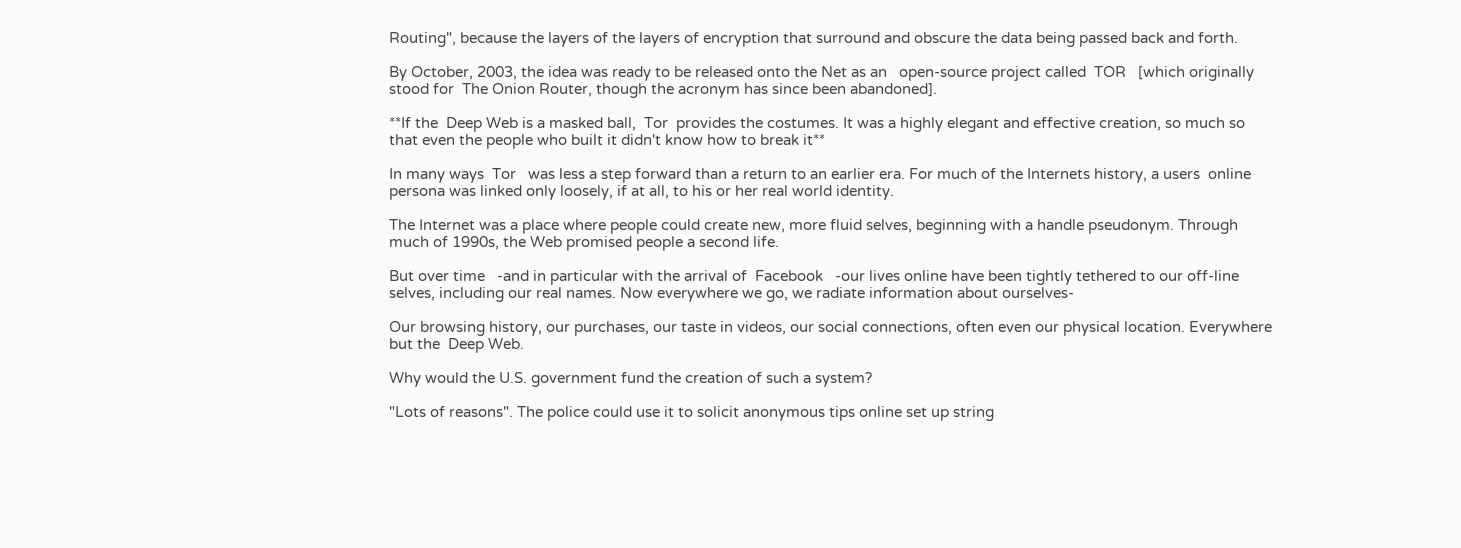Routing", because the layers of the layers of encryption that surround and obscure the data being passed back and forth.

By October, 2003, the idea was ready to be released onto the Net as an   open-source project called  TOR   [which originally stood for  The Onion Router, though the acronym has since been abandoned].

**If the  Deep Web is a masked ball,  Tor  provides the costumes. It was a highly elegant and effective creation, so much so that even the people who built it didn't know how to break it**

In many ways  Tor   was less a step forward than a return to an earlier era. For much of the Internets history, a users  online persona was linked only loosely, if at all, to his or her real world identity.

The Internet was a place where people could create new, more fluid selves, beginning with a handle pseudonym. Through much of 1990s, the Web promised people a second life.

But over time   -and in particular with the arrival of  Facebook   -our lives online have been tightly tethered to our off-line selves, including our real names. Now everywhere we go, we radiate information about ourselves-

Our browsing history, our purchases, our taste in videos, our social connections, often even our physical location. Everywhere but the  Deep Web.

Why would the U.S. government fund the creation of such a system?

"Lots of reasons". The police could use it to solicit anonymous tips online set up string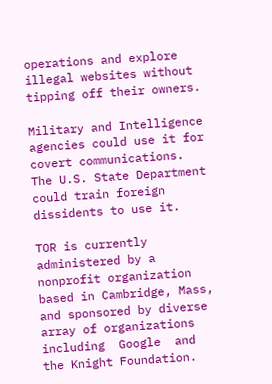operations and explore illegal websites without tipping off their owners.

Military and Intelligence agencies could use it for covert communications. The U.S. State Department could train foreign dissidents to use it.

TOR is currently administered by a nonprofit organization based in Cambridge, Mass, and sponsored by diverse array of organizations including  Google  and the Knight Foundation.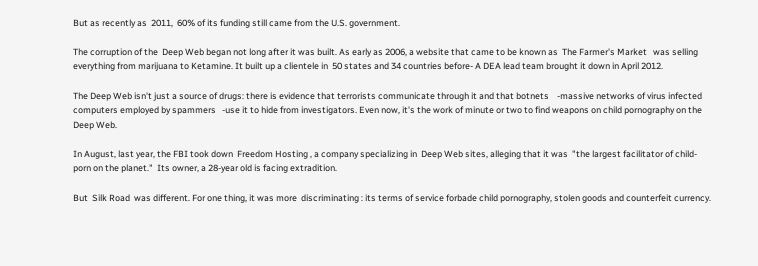But as recently as  2011,  60% of its funding still came from the U.S. government.

The corruption of the  Deep Web began not long after it was built. As early as 2006, a website that came to be known as  The Farmer's Market   was selling everything from marijuana to Ketamine. It built up a clientele in  50 states and 34 countries before- A DEA lead team brought it down in April 2012.

The Deep Web isn't just a source of drugs: there is evidence that terrorists communicate through it and that botnets    -massive networks of virus infected computers employed by spammers   -use it to hide from investigators. Even now, it's the work of minute or two to find weapons on child pornography on the Deep Web.

In August, last year, the FBI took down  Freedom Hosting , a company specializing in  Deep Web sites, alleging that it was  "the largest facilitator of child-porn on the planet."  Its owner, a 28-year old is facing extradition.

But  Silk Road  was different. For one thing, it was more  discriminating : its terms of service forbade child pornography, stolen goods and counterfeit currency.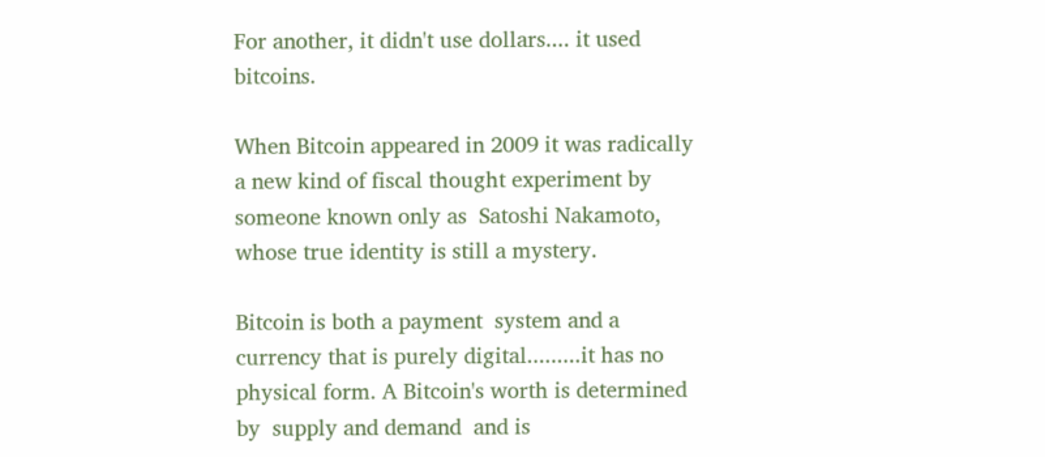For another, it didn't use dollars.... it used bitcoins.

When Bitcoin appeared in 2009 it was radically a new kind of fiscal thought experiment by someone known only as  Satoshi Nakamoto, whose true identity is still a mystery.

Bitcoin is both a payment  system and a currency that is purely digital.........it has no physical form. A Bitcoin's worth is determined by  supply and demand  and is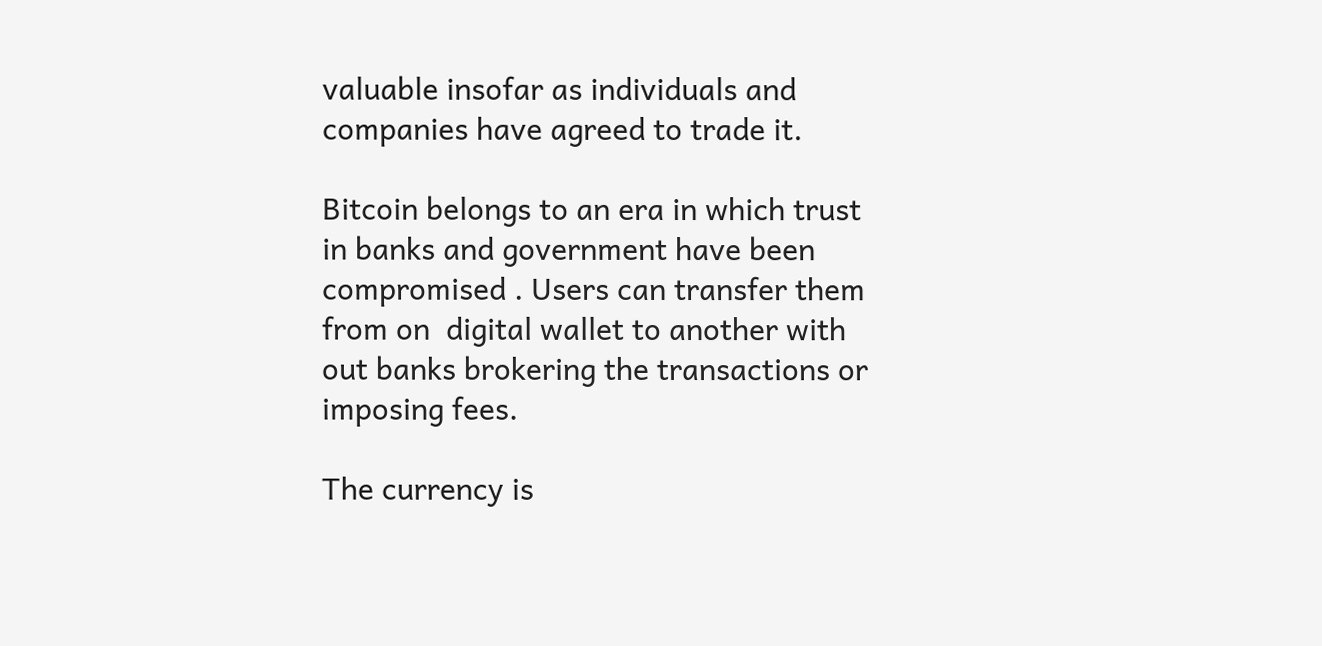valuable insofar as individuals and companies have agreed to trade it.

Bitcoin belongs to an era in which trust in banks and government have been compromised . Users can transfer them from on  digital wallet to another with out banks brokering the transactions or imposing fees.

The currency is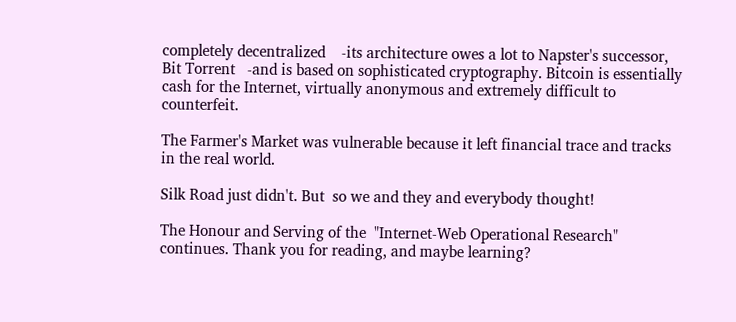completely decentralized    -its architecture owes a lot to Napster's successor, Bit Torrent   -and is based on sophisticated cryptography. Bitcoin is essentially cash for the Internet, virtually anonymous and extremely difficult to counterfeit.

The Farmer's Market was vulnerable because it left financial trace and tracks in the real world.

Silk Road just didn't. But  so we and they and everybody thought!

The Honour and Serving of the  "Internet-Web Operational Research"  continues. Thank you for reading, and maybe learning?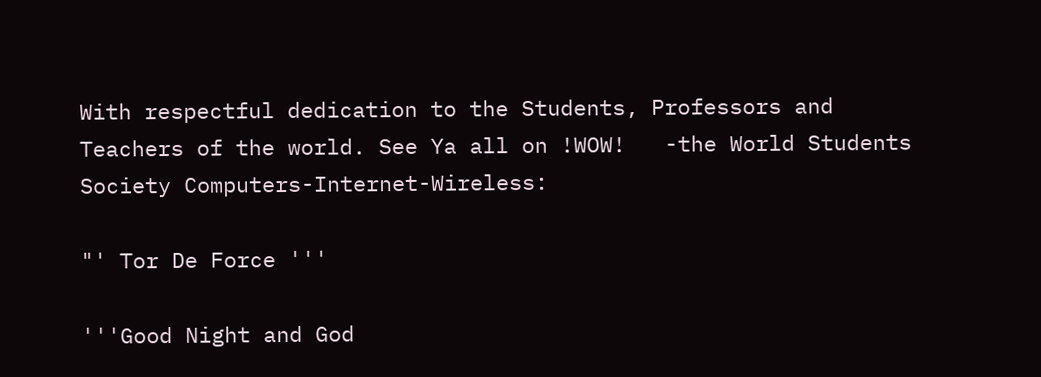With respectful dedication to the Students, Professors and Teachers of the world. See Ya all on !WOW!   -the World Students Society Computers-Internet-Wireless:

"' Tor De Force '''

'''Good Night and God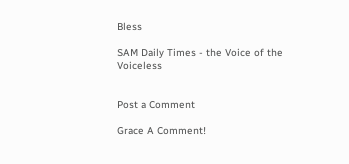Bless

SAM Daily Times - the Voice of the Voiceless


Post a Comment

Grace A Comment!